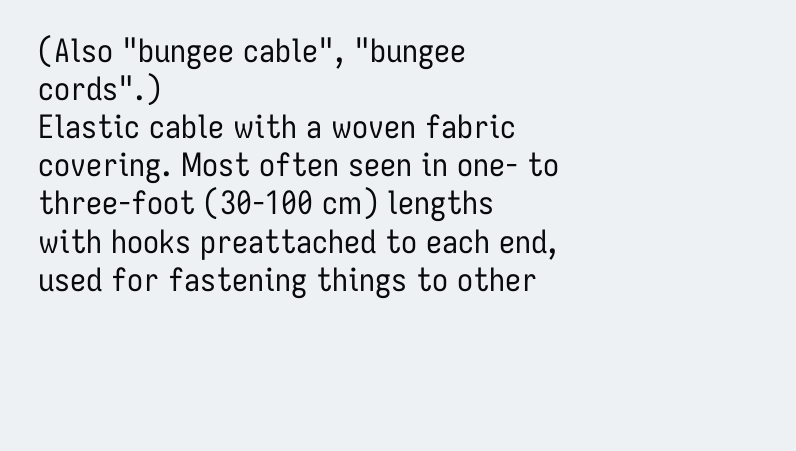(Also "bungee cable", "bungee cords".)
Elastic cable with a woven fabric covering. Most often seen in one- to three-foot (30-100 cm) lengths with hooks preattached to each end, used for fastening things to other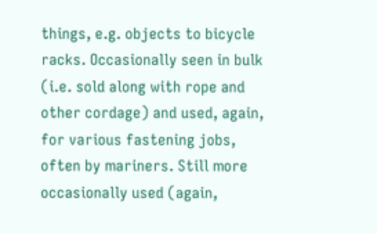things, e.g. objects to bicycle racks. Occasionally seen in bulk (i.e. sold along with rope and other cordage) and used, again, for various fastening jobs, often by mariners. Still more occasionally used (again,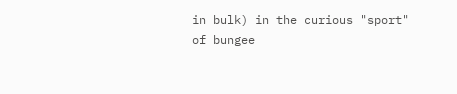in bulk) in the curious "sport" of bungee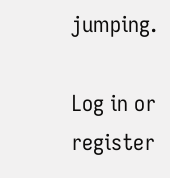jumping.

Log in or register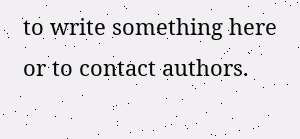to write something here or to contact authors.